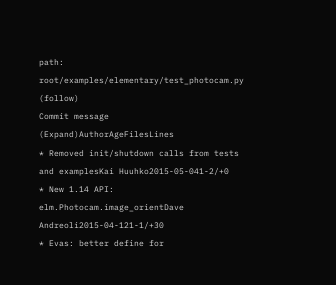path: root/examples/elementary/test_photocam.py (follow)
Commit message (Expand)AuthorAgeFilesLines
* Removed init/shutdown calls from tests and examplesKai Huuhko2015-05-041-2/+0
* New 1.14 API: elm.Photocam.image_orientDave Andreoli2015-04-121-1/+30
* Evas: better define for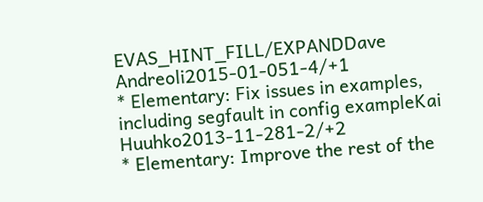EVAS_HINT_FILL/EXPANDDave Andreoli2015-01-051-4/+1
* Elementary: Fix issues in examples, including segfault in config exampleKai Huuhko2013-11-281-2/+2
* Elementary: Improve the rest of the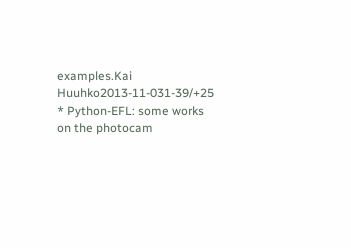examples.Kai Huuhko2013-11-031-39/+25
* Python-EFL: some works on the photocam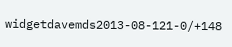widgetdavemds2013-08-121-0/+148